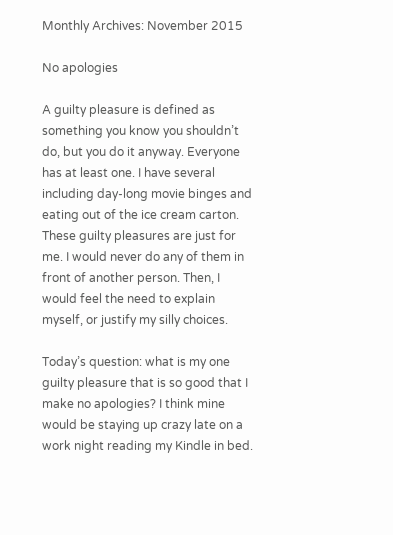Monthly Archives: November 2015

No apologies

A guilty pleasure is defined as something you know you shouldn’t do, but you do it anyway. Everyone has at least one. I have several including day-long movie binges and eating out of the ice cream carton. These guilty pleasures are just for me. I would never do any of them in front of another person. Then, I would feel the need to explain myself, or justify my silly choices.

Today’s question: what is my one guilty pleasure that is so good that I make no apologies? I think mine would be staying up crazy late on a work night reading my Kindle in bed.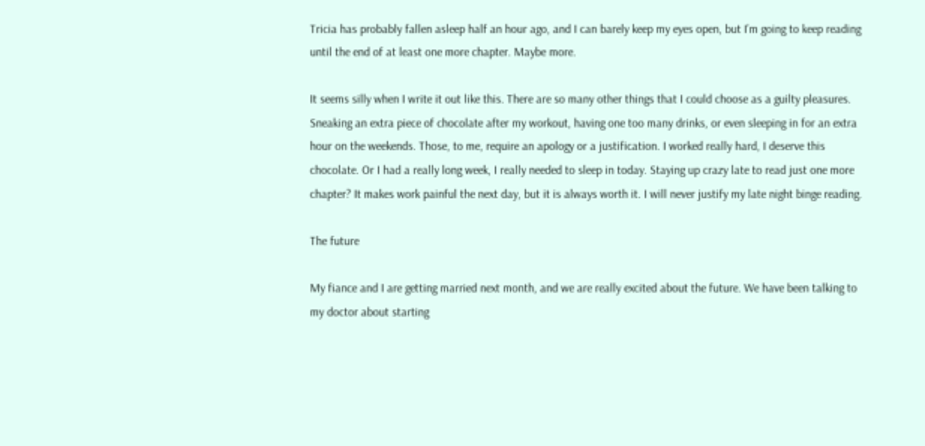Tricia has probably fallen asleep half an hour ago, and I can barely keep my eyes open, but I’m going to keep reading until the end of at least one more chapter. Maybe more.

It seems silly when I write it out like this. There are so many other things that I could choose as a guilty pleasures. Sneaking an extra piece of chocolate after my workout, having one too many drinks, or even sleeping in for an extra hour on the weekends. Those, to me, require an apology or a justification. I worked really hard, I deserve this chocolate. Or I had a really long week, I really needed to sleep in today. Staying up crazy late to read just one more chapter? It makes work painful the next day, but it is always worth it. I will never justify my late night binge reading.

The future

My fiance and I are getting married next month, and we are really excited about the future. We have been talking to my doctor about starting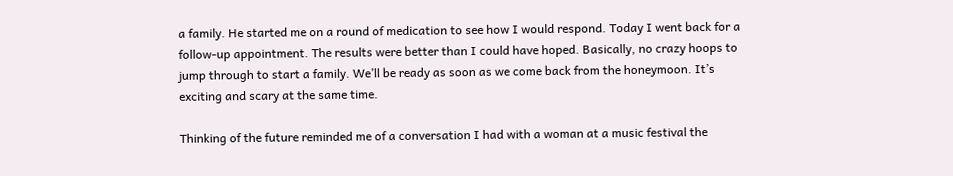a family. He started me on a round of medication to see how I would respond. Today I went back for a follow-up appointment. The results were better than I could have hoped. Basically, no crazy hoops to jump through to start a family. We’ll be ready as soon as we come back from the honeymoon. It’s exciting and scary at the same time.

Thinking of the future reminded me of a conversation I had with a woman at a music festival the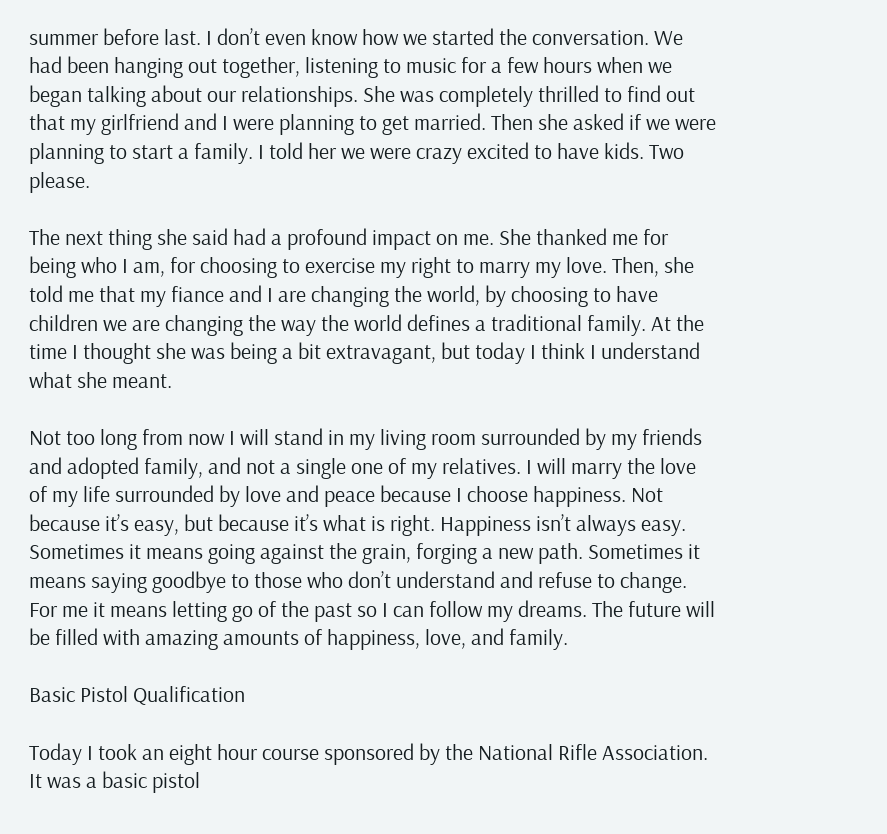summer before last. I don’t even know how we started the conversation. We had been hanging out together, listening to music for a few hours when we began talking about our relationships. She was completely thrilled to find out that my girlfriend and I were planning to get married. Then she asked if we were planning to start a family. I told her we were crazy excited to have kids. Two please.

The next thing she said had a profound impact on me. She thanked me for being who I am, for choosing to exercise my right to marry my love. Then, she told me that my fiance and I are changing the world, by choosing to have children we are changing the way the world defines a traditional family. At the time I thought she was being a bit extravagant, but today I think I understand what she meant.

Not too long from now I will stand in my living room surrounded by my friends and adopted family, and not a single one of my relatives. I will marry the love of my life surrounded by love and peace because I choose happiness. Not because it’s easy, but because it’s what is right. Happiness isn’t always easy. Sometimes it means going against the grain, forging a new path. Sometimes it means saying goodbye to those who don’t understand and refuse to change. For me it means letting go of the past so I can follow my dreams. The future will be filled with amazing amounts of happiness, love, and family.

Basic Pistol Qualification

Today I took an eight hour course sponsored by the National Rifle Association. It was a basic pistol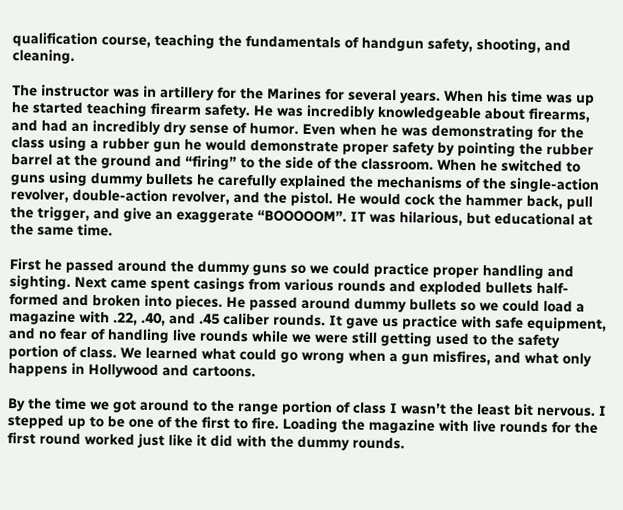qualification course, teaching the fundamentals of handgun safety, shooting, and cleaning.

The instructor was in artillery for the Marines for several years. When his time was up he started teaching firearm safety. He was incredibly knowledgeable about firearms, and had an incredibly dry sense of humor. Even when he was demonstrating for the class using a rubber gun he would demonstrate proper safety by pointing the rubber barrel at the ground and “firing” to the side of the classroom. When he switched to guns using dummy bullets he carefully explained the mechanisms of the single-action revolver, double-action revolver, and the pistol. He would cock the hammer back, pull the trigger, and give an exaggerate “BOOOOOM”. IT was hilarious, but educational at the same time.

First he passed around the dummy guns so we could practice proper handling and sighting. Next came spent casings from various rounds and exploded bullets half-formed and broken into pieces. He passed around dummy bullets so we could load a magazine with .22, .40, and .45 caliber rounds. It gave us practice with safe equipment, and no fear of handling live rounds while we were still getting used to the safety portion of class. We learned what could go wrong when a gun misfires, and what only happens in Hollywood and cartoons.

By the time we got around to the range portion of class I wasn’t the least bit nervous. I stepped up to be one of the first to fire. Loading the magazine with live rounds for the first round worked just like it did with the dummy rounds.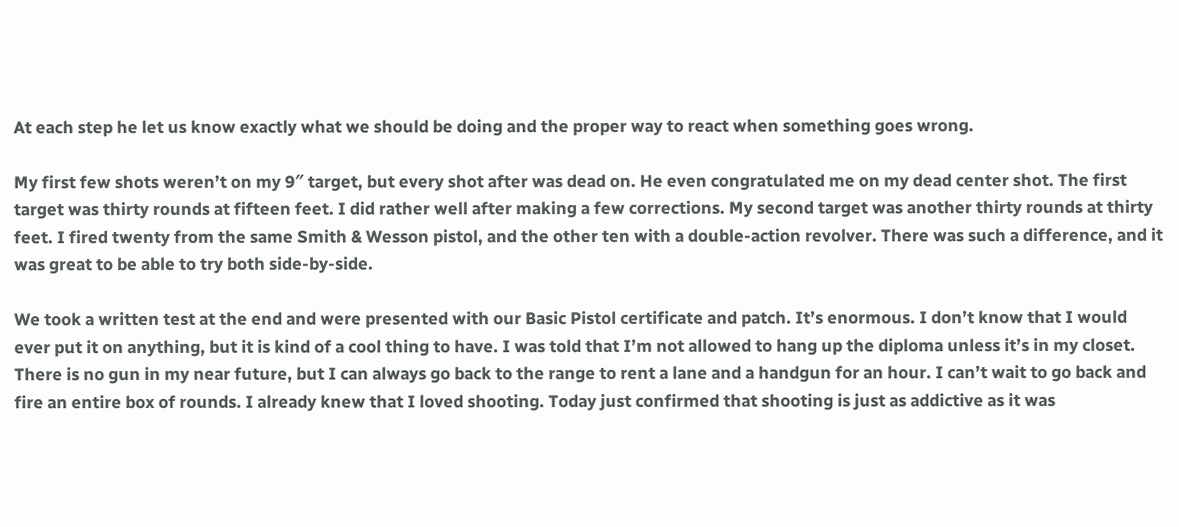At each step he let us know exactly what we should be doing and the proper way to react when something goes wrong.

My first few shots weren’t on my 9″ target, but every shot after was dead on. He even congratulated me on my dead center shot. The first target was thirty rounds at fifteen feet. I did rather well after making a few corrections. My second target was another thirty rounds at thirty feet. I fired twenty from the same Smith & Wesson pistol, and the other ten with a double-action revolver. There was such a difference, and it was great to be able to try both side-by-side.

We took a written test at the end and were presented with our Basic Pistol certificate and patch. It’s enormous. I don’t know that I would ever put it on anything, but it is kind of a cool thing to have. I was told that I’m not allowed to hang up the diploma unless it’s in my closet. There is no gun in my near future, but I can always go back to the range to rent a lane and a handgun for an hour. I can’t wait to go back and fire an entire box of rounds. I already knew that I loved shooting. Today just confirmed that shooting is just as addictive as it was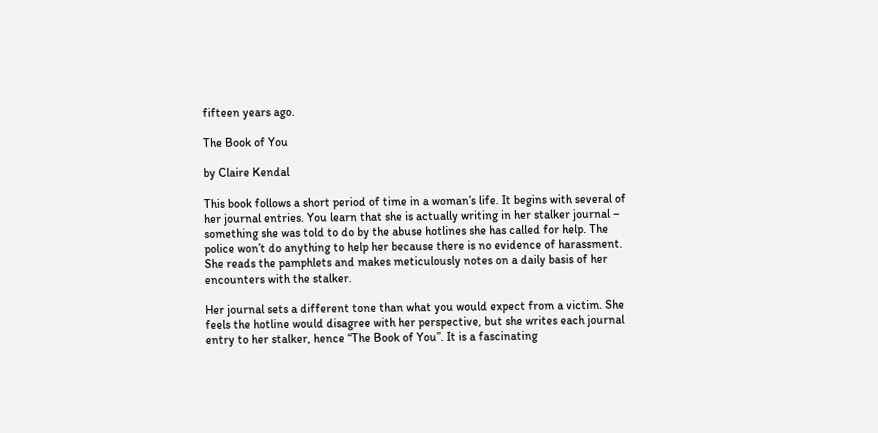fifteen years ago.

The Book of You

by Claire Kendal

This book follows a short period of time in a woman’s life. It begins with several of her journal entries. You learn that she is actually writing in her stalker journal – something she was told to do by the abuse hotlines she has called for help. The police won’t do anything to help her because there is no evidence of harassment. She reads the pamphlets and makes meticulously notes on a daily basis of her encounters with the stalker.

Her journal sets a different tone than what you would expect from a victim. She feels the hotline would disagree with her perspective, but she writes each journal entry to her stalker, hence “The Book of You”. It is a fascinating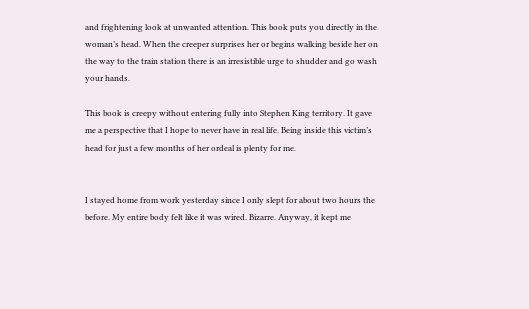and frightening look at unwanted attention. This book puts you directly in the woman’s head. When the creeper surprises her or begins walking beside her on the way to the train station there is an irresistible urge to shudder and go wash your hands.

This book is creepy without entering fully into Stephen King territory. It gave me a perspective that I hope to never have in real life. Being inside this victim’s head for just a few months of her ordeal is plenty for me.


I stayed home from work yesterday since I only slept for about two hours the before. My entire body felt like it was wired. Bizarre. Anyway, it kept me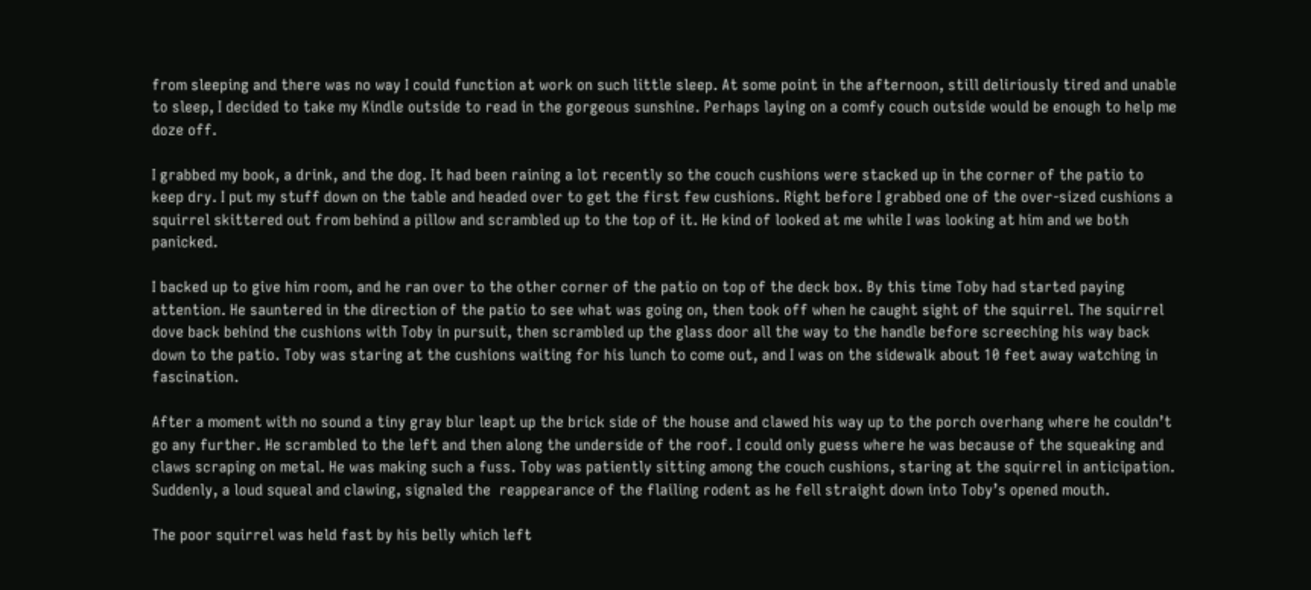from sleeping and there was no way I could function at work on such little sleep. At some point in the afternoon, still deliriously tired and unable to sleep, I decided to take my Kindle outside to read in the gorgeous sunshine. Perhaps laying on a comfy couch outside would be enough to help me doze off.

I grabbed my book, a drink, and the dog. It had been raining a lot recently so the couch cushions were stacked up in the corner of the patio to keep dry. I put my stuff down on the table and headed over to get the first few cushions. Right before I grabbed one of the over-sized cushions a squirrel skittered out from behind a pillow and scrambled up to the top of it. He kind of looked at me while I was looking at him and we both panicked.

I backed up to give him room, and he ran over to the other corner of the patio on top of the deck box. By this time Toby had started paying attention. He sauntered in the direction of the patio to see what was going on, then took off when he caught sight of the squirrel. The squirrel dove back behind the cushions with Toby in pursuit, then scrambled up the glass door all the way to the handle before screeching his way back down to the patio. Toby was staring at the cushions waiting for his lunch to come out, and I was on the sidewalk about 10 feet away watching in fascination.

After a moment with no sound a tiny gray blur leapt up the brick side of the house and clawed his way up to the porch overhang where he couldn’t go any further. He scrambled to the left and then along the underside of the roof. I could only guess where he was because of the squeaking and claws scraping on metal. He was making such a fuss. Toby was patiently sitting among the couch cushions, staring at the squirrel in anticipation. Suddenly, a loud squeal and clawing, signaled the  reappearance of the flailing rodent as he fell straight down into Toby’s opened mouth.

The poor squirrel was held fast by his belly which left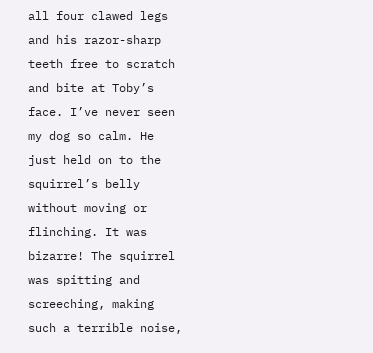all four clawed legs and his razor-sharp teeth free to scratch and bite at Toby’s face. I’ve never seen my dog so calm. He just held on to the squirrel’s belly without moving or flinching. It was bizarre! The squirrel was spitting and screeching, making such a terrible noise,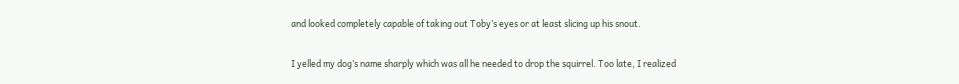and looked completely capable of taking out Toby’s eyes or at least slicing up his snout.

I yelled my dog’s name sharply which was all he needed to drop the squirrel. Too late, I realized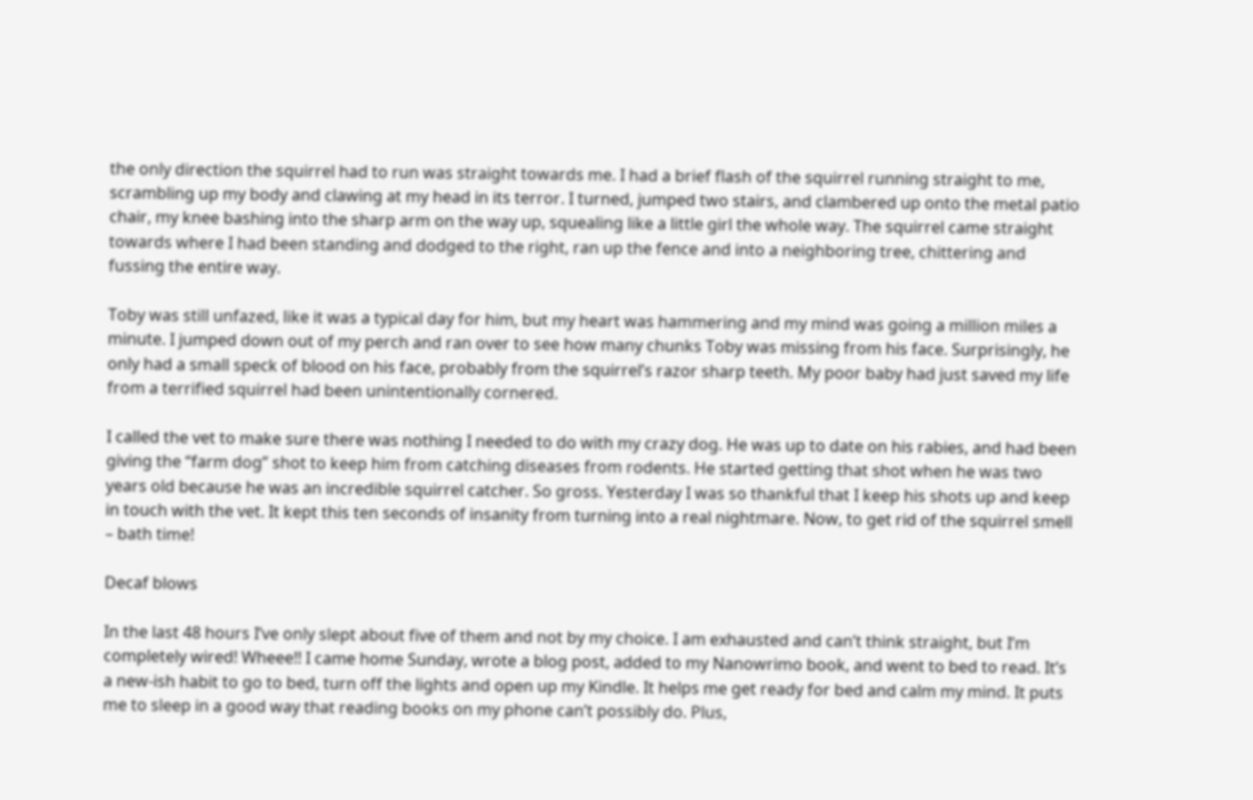the only direction the squirrel had to run was straight towards me. I had a brief flash of the squirrel running straight to me, scrambling up my body and clawing at my head in its terror. I turned, jumped two stairs, and clambered up onto the metal patio chair, my knee bashing into the sharp arm on the way up, squealing like a little girl the whole way. The squirrel came straight towards where I had been standing and dodged to the right, ran up the fence and into a neighboring tree, chittering and fussing the entire way.

Toby was still unfazed, like it was a typical day for him, but my heart was hammering and my mind was going a million miles a minute. I jumped down out of my perch and ran over to see how many chunks Toby was missing from his face. Surprisingly, he only had a small speck of blood on his face, probably from the squirrel’s razor sharp teeth. My poor baby had just saved my life from a terrified squirrel had been unintentionally cornered.

I called the vet to make sure there was nothing I needed to do with my crazy dog. He was up to date on his rabies, and had been giving the “farm dog” shot to keep him from catching diseases from rodents. He started getting that shot when he was two years old because he was an incredible squirrel catcher. So gross. Yesterday I was so thankful that I keep his shots up and keep in touch with the vet. It kept this ten seconds of insanity from turning into a real nightmare. Now, to get rid of the squirrel smell – bath time!

Decaf blows

In the last 48 hours I’ve only slept about five of them and not by my choice. I am exhausted and can’t think straight, but I’m completely wired! Wheee!! I came home Sunday, wrote a blog post, added to my Nanowrimo book, and went to bed to read. It’s a new-ish habit to go to bed, turn off the lights and open up my Kindle. It helps me get ready for bed and calm my mind. It puts me to sleep in a good way that reading books on my phone can’t possibly do. Plus,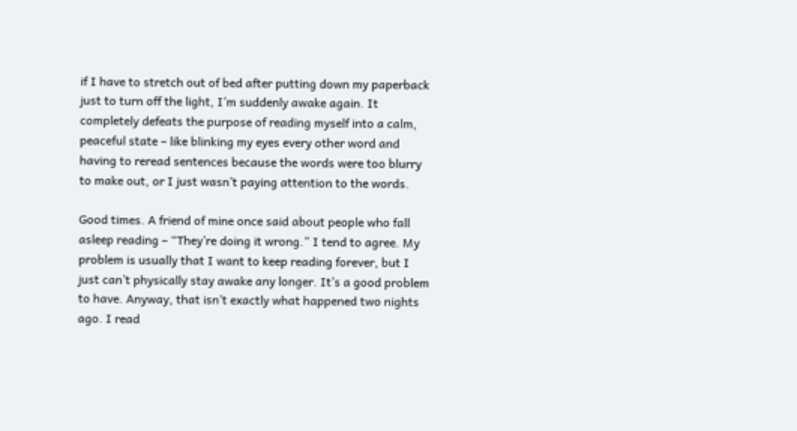if I have to stretch out of bed after putting down my paperback just to turn off the light, I’m suddenly awake again. It completely defeats the purpose of reading myself into a calm, peaceful state – like blinking my eyes every other word and having to reread sentences because the words were too blurry to make out, or I just wasn’t paying attention to the words.

Good times. A friend of mine once said about people who fall asleep reading – “They’re doing it wrong.” I tend to agree. My problem is usually that I want to keep reading forever, but I just can’t physically stay awake any longer. It’s a good problem to have. Anyway, that isn’t exactly what happened two nights ago. I read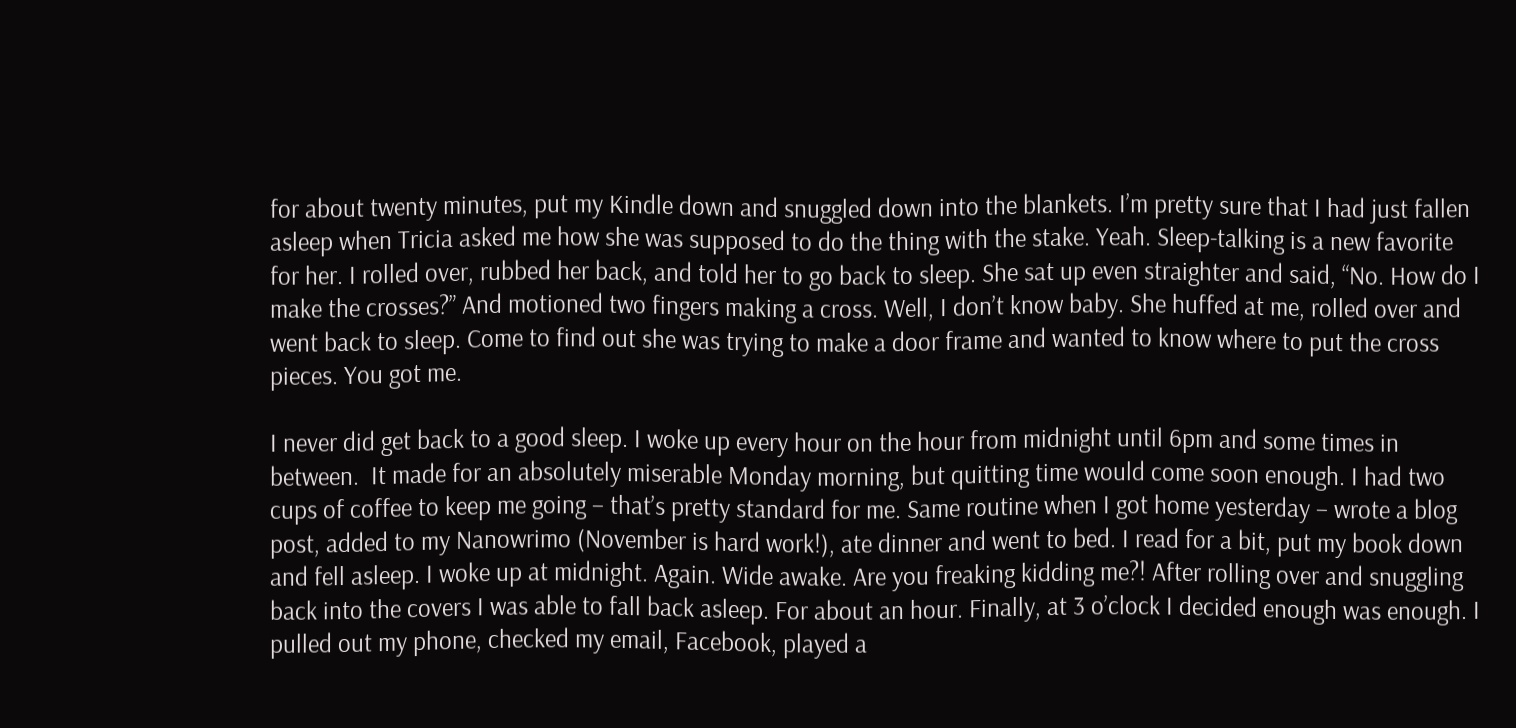for about twenty minutes, put my Kindle down and snuggled down into the blankets. I’m pretty sure that I had just fallen asleep when Tricia asked me how she was supposed to do the thing with the stake. Yeah. Sleep-talking is a new favorite for her. I rolled over, rubbed her back, and told her to go back to sleep. She sat up even straighter and said, “No. How do I make the crosses?” And motioned two fingers making a cross. Well, I don’t know baby. She huffed at me, rolled over and went back to sleep. Come to find out she was trying to make a door frame and wanted to know where to put the cross pieces. You got me.

I never did get back to a good sleep. I woke up every hour on the hour from midnight until 6pm and some times in between.  It made for an absolutely miserable Monday morning, but quitting time would come soon enough. I had two cups of coffee to keep me going – that’s pretty standard for me. Same routine when I got home yesterday – wrote a blog post, added to my Nanowrimo (November is hard work!), ate dinner and went to bed. I read for a bit, put my book down and fell asleep. I woke up at midnight. Again. Wide awake. Are you freaking kidding me?! After rolling over and snuggling back into the covers I was able to fall back asleep. For about an hour. Finally, at 3 o’clock I decided enough was enough. I pulled out my phone, checked my email, Facebook, played a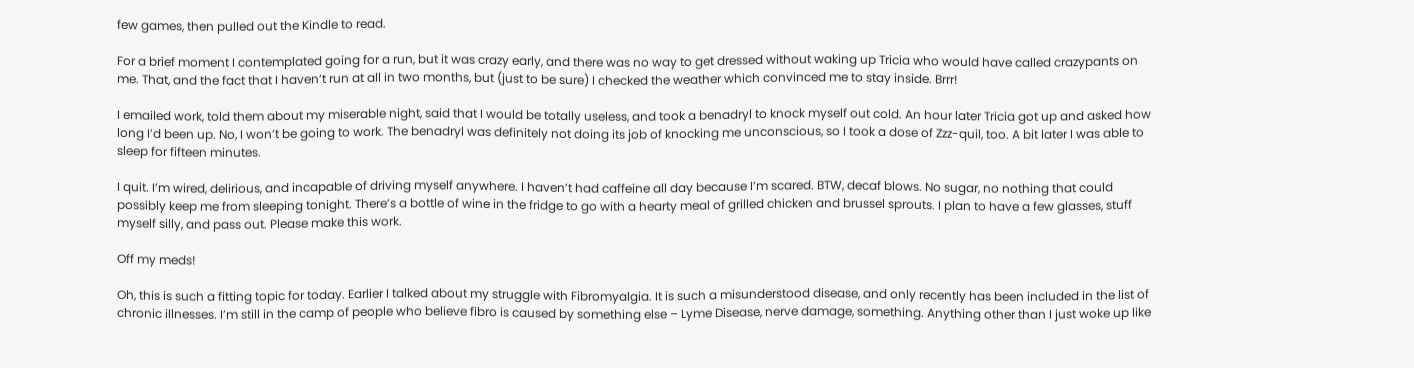few games, then pulled out the Kindle to read.

For a brief moment I contemplated going for a run, but it was crazy early, and there was no way to get dressed without waking up Tricia who would have called crazypants on me. That, and the fact that I haven’t run at all in two months, but (just to be sure) I checked the weather which convinced me to stay inside. Brrr!

I emailed work, told them about my miserable night, said that I would be totally useless, and took a benadryl to knock myself out cold. An hour later Tricia got up and asked how long I’d been up. No, I won’t be going to work. The benadryl was definitely not doing its job of knocking me unconscious, so I took a dose of Zzz-quil, too. A bit later I was able to sleep for fifteen minutes.

I quit. I’m wired, delirious, and incapable of driving myself anywhere. I haven’t had caffeine all day because I’m scared. BTW, decaf blows. No sugar, no nothing that could possibly keep me from sleeping tonight. There’s a bottle of wine in the fridge to go with a hearty meal of grilled chicken and brussel sprouts. I plan to have a few glasses, stuff myself silly, and pass out. Please make this work.

Off my meds!

Oh, this is such a fitting topic for today. Earlier I talked about my struggle with Fibromyalgia. It is such a misunderstood disease, and only recently has been included in the list of chronic illnesses. I’m still in the camp of people who believe fibro is caused by something else – Lyme Disease, nerve damage, something. Anything other than I just woke up like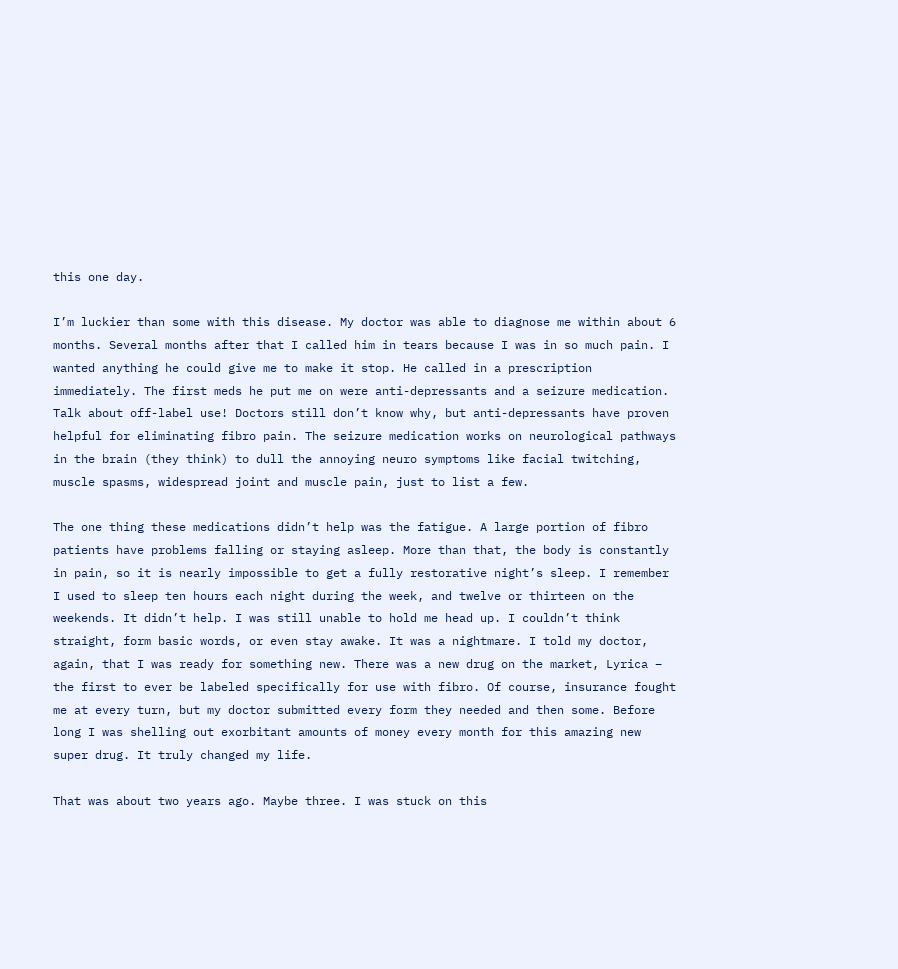this one day.

I’m luckier than some with this disease. My doctor was able to diagnose me within about 6 months. Several months after that I called him in tears because I was in so much pain. I wanted anything he could give me to make it stop. He called in a prescription immediately. The first meds he put me on were anti-depressants and a seizure medication. Talk about off-label use! Doctors still don’t know why, but anti-depressants have proven helpful for eliminating fibro pain. The seizure medication works on neurological pathways in the brain (they think) to dull the annoying neuro symptoms like facial twitching, muscle spasms, widespread joint and muscle pain, just to list a few.

The one thing these medications didn’t help was the fatigue. A large portion of fibro patients have problems falling or staying asleep. More than that, the body is constantly in pain, so it is nearly impossible to get a fully restorative night’s sleep. I remember I used to sleep ten hours each night during the week, and twelve or thirteen on the weekends. It didn’t help. I was still unable to hold me head up. I couldn’t think straight, form basic words, or even stay awake. It was a nightmare. I told my doctor, again, that I was ready for something new. There was a new drug on the market, Lyrica – the first to ever be labeled specifically for use with fibro. Of course, insurance fought me at every turn, but my doctor submitted every form they needed and then some. Before long I was shelling out exorbitant amounts of money every month for this amazing new super drug. It truly changed my life.

That was about two years ago. Maybe three. I was stuck on this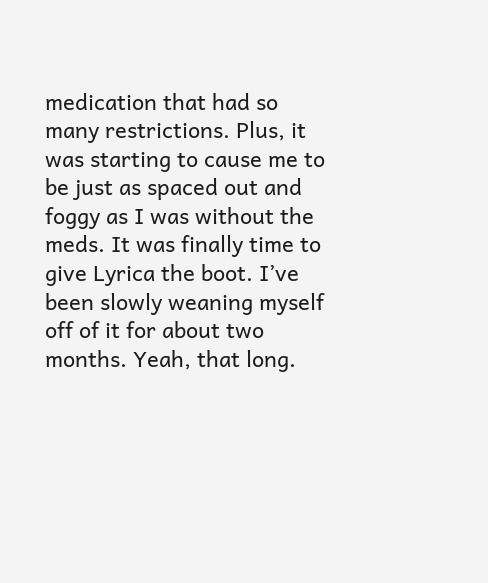medication that had so many restrictions. Plus, it was starting to cause me to be just as spaced out and foggy as I was without the meds. It was finally time to give Lyrica the boot. I’ve been slowly weaning myself off of it for about two months. Yeah, that long.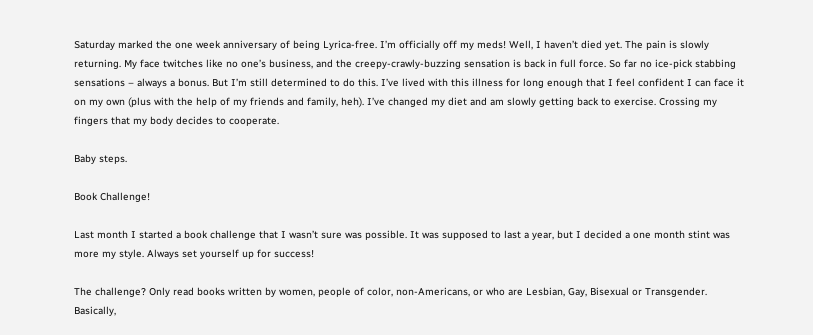Saturday marked the one week anniversary of being Lyrica-free. I’m officially off my meds! Well, I haven’t died yet. The pain is slowly returning. My face twitches like no one’s business, and the creepy-crawly-buzzing sensation is back in full force. So far no ice-pick stabbing sensations – always a bonus. But I’m still determined to do this. I’ve lived with this illness for long enough that I feel confident I can face it on my own (plus with the help of my friends and family, heh). I’ve changed my diet and am slowly getting back to exercise. Crossing my fingers that my body decides to cooperate.

Baby steps.

Book Challenge!

Last month I started a book challenge that I wasn’t sure was possible. It was supposed to last a year, but I decided a one month stint was more my style. Always set yourself up for success!

The challenge? Only read books written by women, people of color, non-Americans, or who are Lesbian, Gay, Bisexual or Transgender. Basically,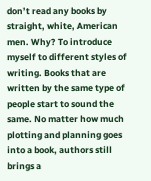don’t read any books by straight, white, American men. Why? To introduce myself to different styles of writing. Books that are written by the same type of people start to sound the same. No matter how much plotting and planning goes into a book, authors still brings a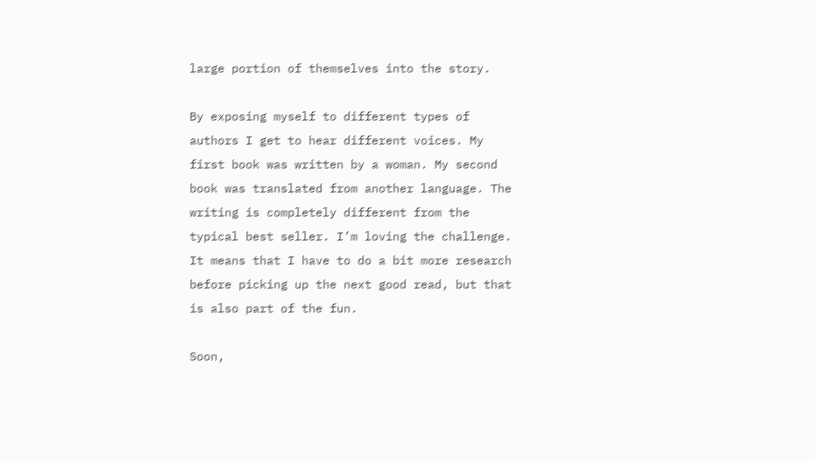large portion of themselves into the story.

By exposing myself to different types of authors I get to hear different voices. My first book was written by a woman. My second book was translated from another language. The writing is completely different from the typical best seller. I’m loving the challenge. It means that I have to do a bit more research before picking up the next good read, but that is also part of the fun.

Soon,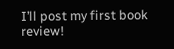I’ll post my first book review!